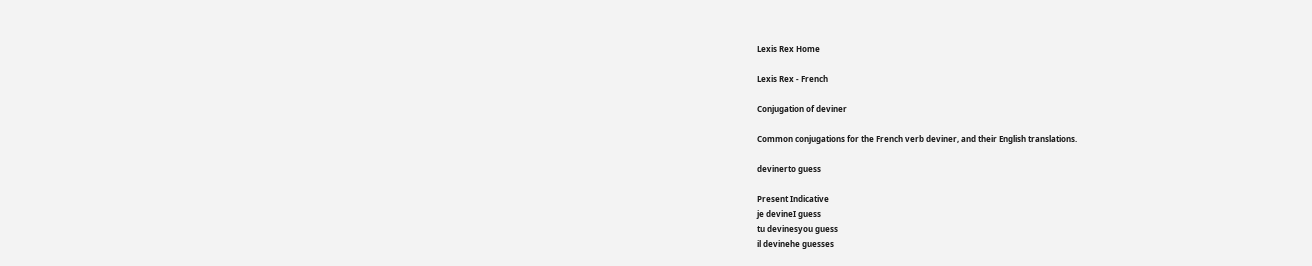Lexis Rex Home

Lexis Rex - French

Conjugation of deviner

Common conjugations for the French verb deviner, and their English translations.

devinerto guess

Present Indicative
je devineI guess
tu devinesyou guess
il devinehe guesses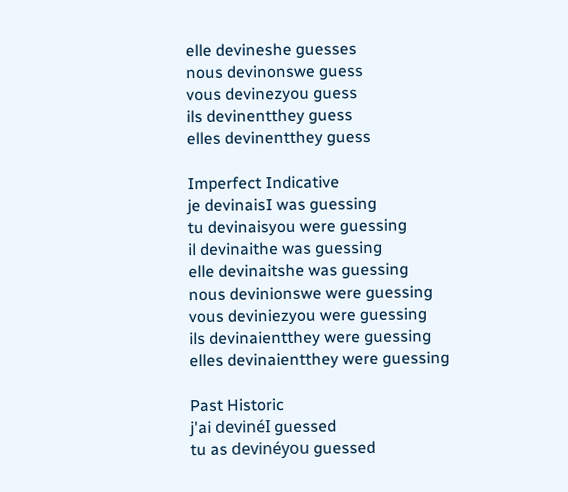elle devineshe guesses
nous devinonswe guess
vous devinezyou guess
ils devinentthey guess
elles devinentthey guess

Imperfect Indicative
je devinaisI was guessing
tu devinaisyou were guessing
il devinaithe was guessing
elle devinaitshe was guessing
nous devinionswe were guessing
vous deviniezyou were guessing
ils devinaientthey were guessing
elles devinaientthey were guessing

Past Historic
j'ai devinéI guessed
tu as devinéyou guessed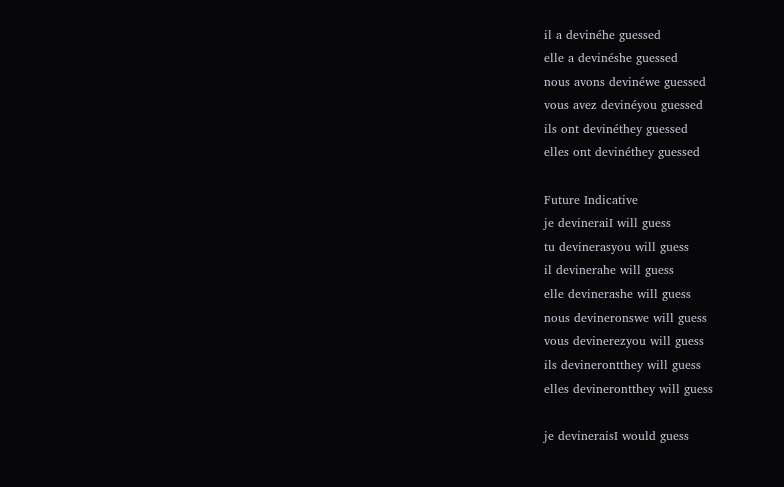il a devinéhe guessed
elle a devinéshe guessed
nous avons devinéwe guessed
vous avez devinéyou guessed
ils ont devinéthey guessed
elles ont devinéthey guessed

Future Indicative
je devineraiI will guess
tu devinerasyou will guess
il devinerahe will guess
elle devinerashe will guess
nous devineronswe will guess
vous devinerezyou will guess
ils devinerontthey will guess
elles devinerontthey will guess

je devineraisI would guess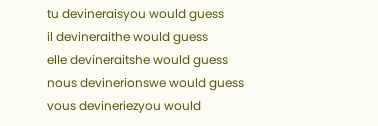tu devineraisyou would guess
il devineraithe would guess
elle devineraitshe would guess
nous devinerionswe would guess
vous devineriezyou would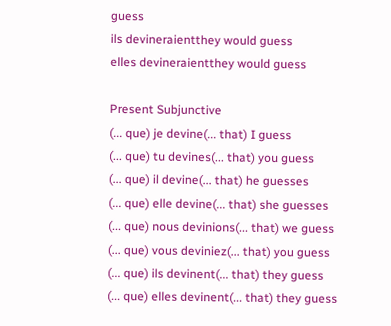guess
ils devineraientthey would guess
elles devineraientthey would guess

Present Subjunctive
(... que) je devine(... that) I guess
(... que) tu devines(... that) you guess
(... que) il devine(... that) he guesses
(... que) elle devine(... that) she guesses
(... que) nous devinions(... that) we guess
(... que) vous deviniez(... that) you guess
(... que) ils devinent(... that) they guess
(... que) elles devinent(... that) they guess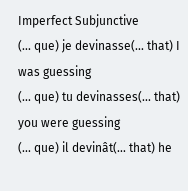Imperfect Subjunctive
(... que) je devinasse(... that) I was guessing
(... que) tu devinasses(... that) you were guessing
(... que) il devinât(... that) he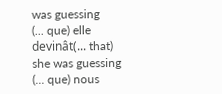was guessing
(... que) elle devinât(... that) she was guessing
(... que) nous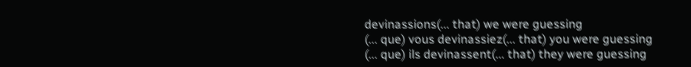devinassions(... that) we were guessing
(... que) vous devinassiez(... that) you were guessing
(... que) ils devinassent(... that) they were guessing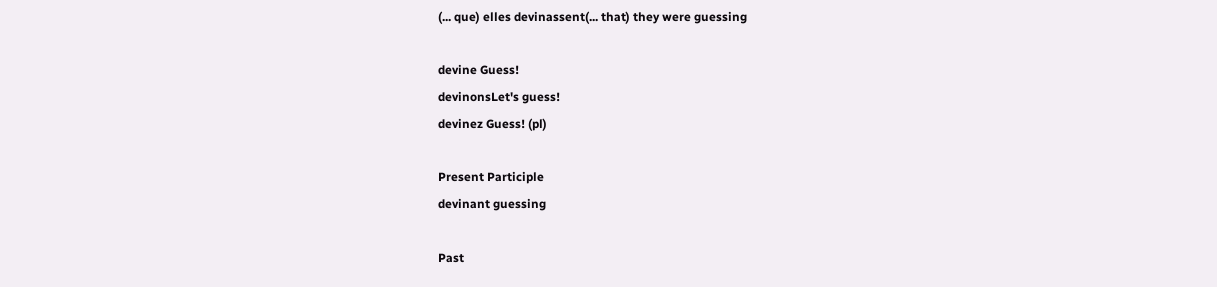(... que) elles devinassent(... that) they were guessing

devine Guess!
devinonsLet's guess!
devinez Guess! (pl)

Present Participle
devinant guessing

Past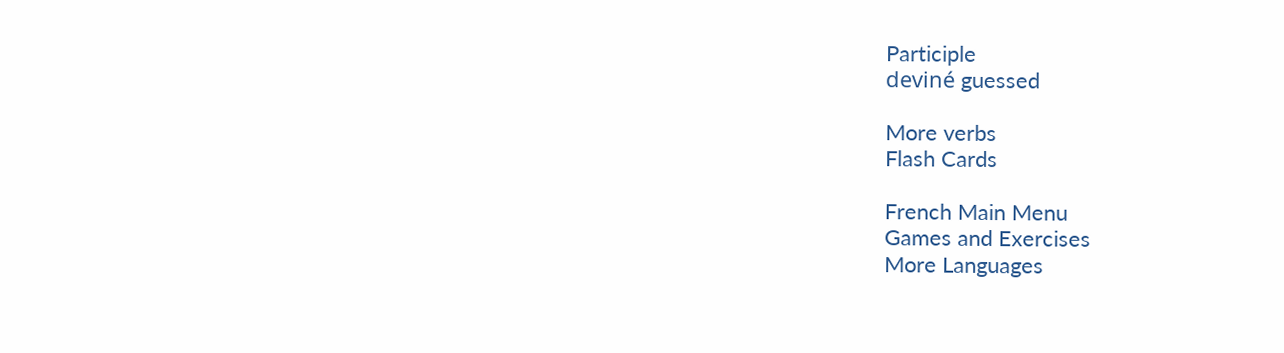Participle
deviné guessed

More verbs
Flash Cards

French Main Menu
Games and Exercises
More Languages